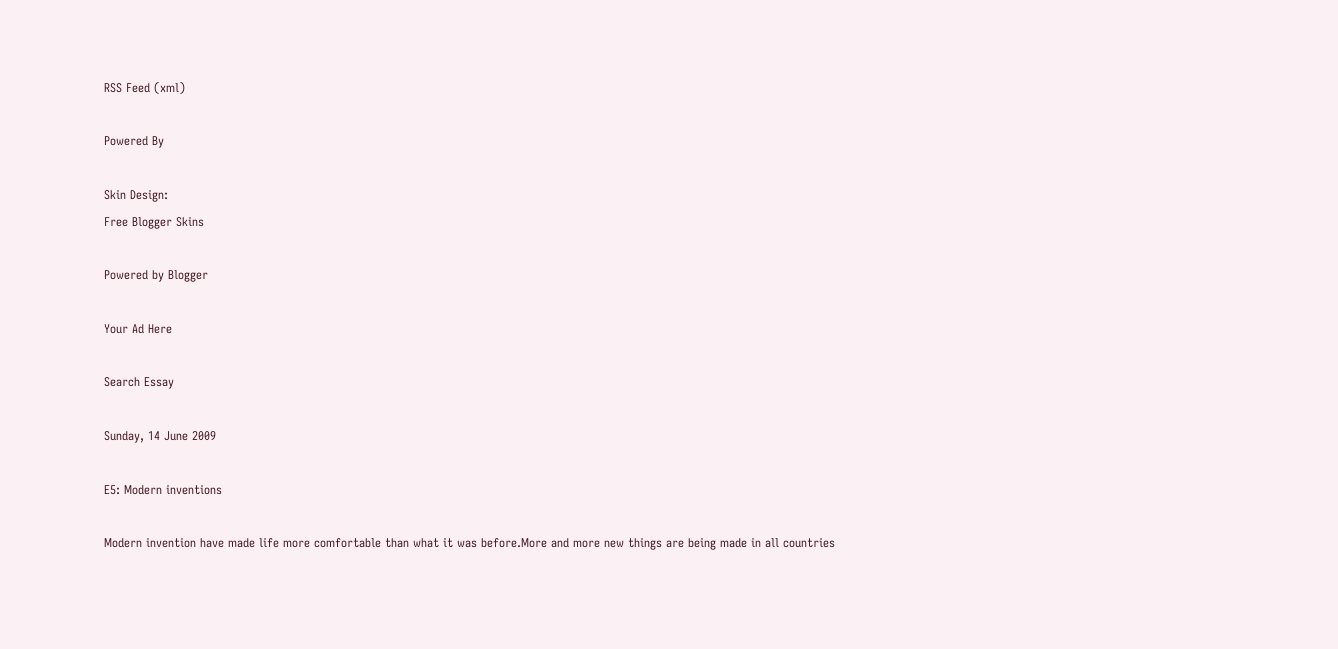RSS Feed (xml)

Powered By

Skin Design:
Free Blogger Skins

Powered by Blogger

Your Ad Here

Search Essay

Sunday, 14 June 2009

E5: Modern inventions

Modern invention have made life more comfortable than what it was before.More and more new things are being made in all countries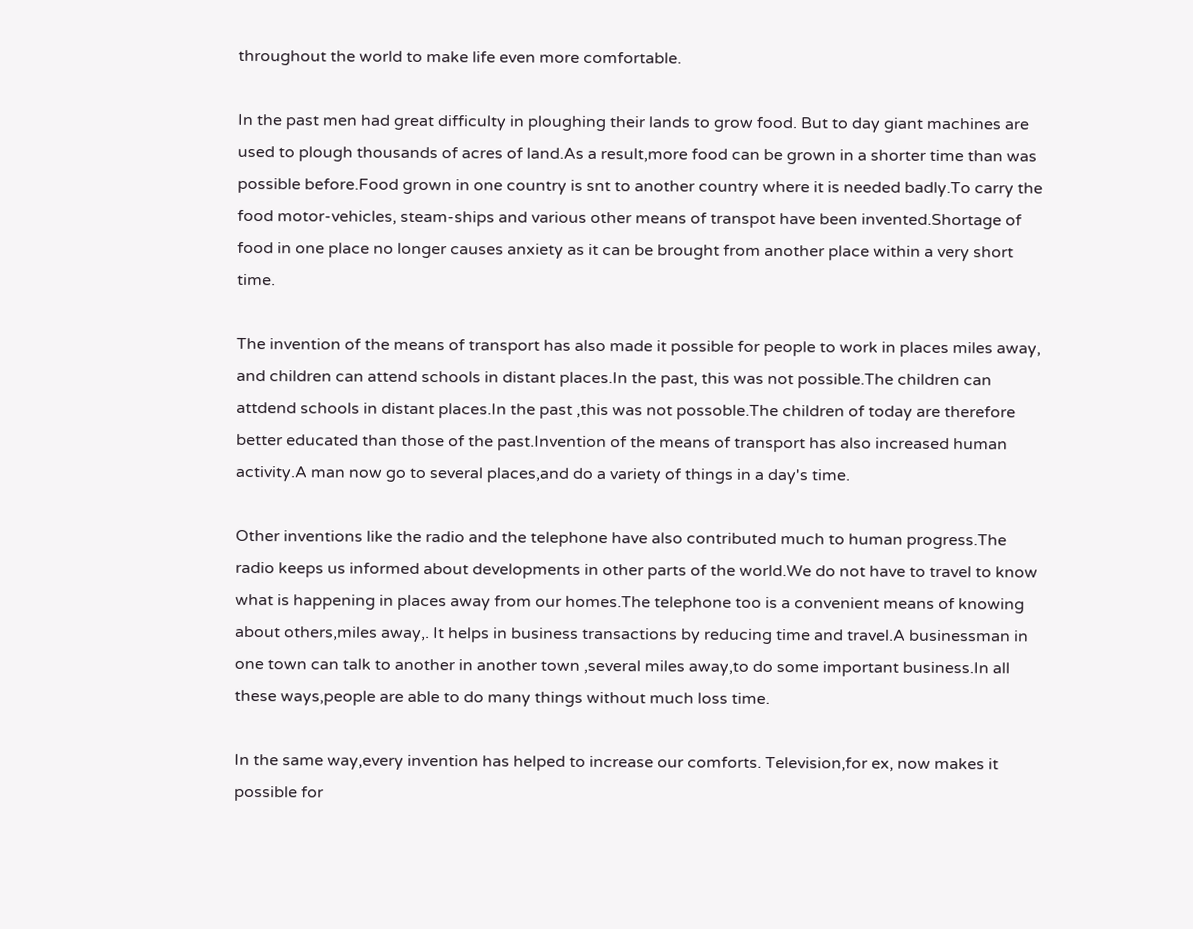throughout the world to make life even more comfortable.

In the past men had great difficulty in ploughing their lands to grow food. But to day giant machines are used to plough thousands of acres of land.As a result,more food can be grown in a shorter time than was possible before.Food grown in one country is snt to another country where it is needed badly.To carry the food motor-vehicles, steam-ships and various other means of transpot have been invented.Shortage of food in one place no longer causes anxiety as it can be brought from another place within a very short time.

The invention of the means of transport has also made it possible for people to work in places miles away, and children can attend schools in distant places.In the past, this was not possible.The children can attdend schools in distant places.In the past ,this was not possoble.The children of today are therefore better educated than those of the past.Invention of the means of transport has also increased human activity.A man now go to several places,and do a variety of things in a day's time.

Other inventions like the radio and the telephone have also contributed much to human progress.The radio keeps us informed about developments in other parts of the world.We do not have to travel to know what is happening in places away from our homes.The telephone too is a convenient means of knowing about others,miles away,. It helps in business transactions by reducing time and travel.A businessman in one town can talk to another in another town ,several miles away,to do some important business.In all these ways,people are able to do many things without much loss time.

In the same way,every invention has helped to increase our comforts. Television,for ex, now makes it possible for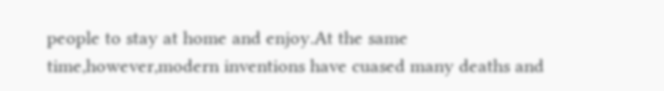people to stay at home and enjoy.At the same time,however,modern inventions have cuased many deaths and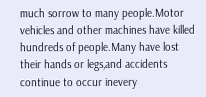much sorrow to many people.Motor vehicles and other machines have killed hundreds of people.Many have lost their hands or legs,and accidents continue to occur inevery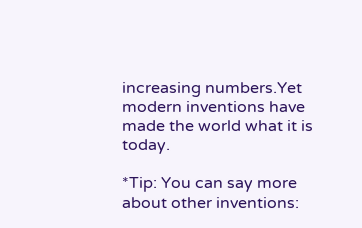increasing numbers.Yet modern inventions have made the world what it is today.

*Tip: You can say more about other inventions: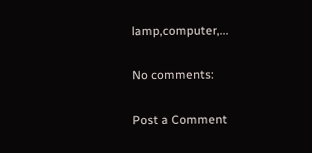lamp,computer,...

No comments:

Post a Comment